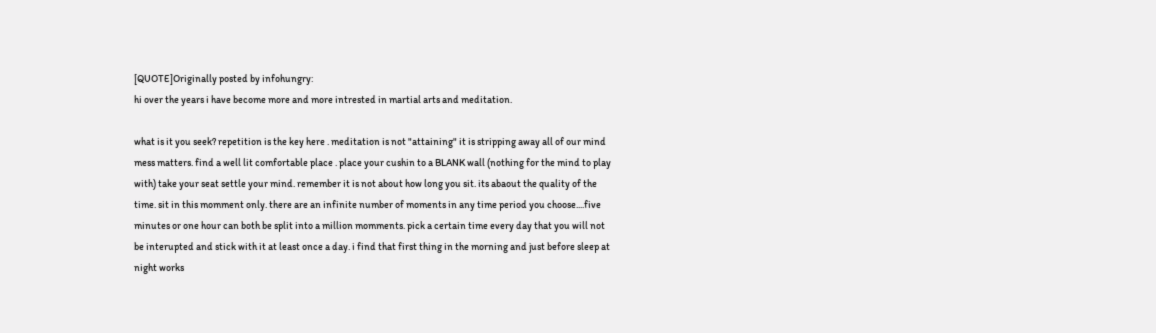[QUOTE]Originally posted by infohungry:
hi over the years i have become more and more intrested in martial arts and meditation.

what is it you seek? repetition is the key here . meditation is not "attaining" it is stripping away all of our mind mess matters. find a well lit comfortable place . place your cushin to a BLANK wall (nothing for the mind to play with) take your seat settle your mind. remember it is not about how long you sit. its abaout the quality of the time. sit in this momment only. there are an infinite number of moments in any time period you choose....five minutes or one hour can both be split into a million momments. pick a certain time every day that you will not be interupted and stick with it at least once a day. i find that first thing in the morning and just before sleep at night works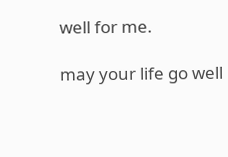well for me.

may your life go well